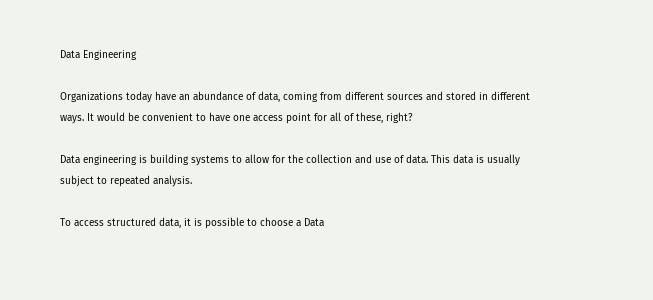Data Engineering

Organizations today have an abundance of data, coming from different sources and stored in different ways. It would be convenient to have one access point for all of these, right?

Data engineering is building systems to allow for the collection and use of data. This data is usually subject to repeated analysis.

To access structured data, it is possible to choose a Data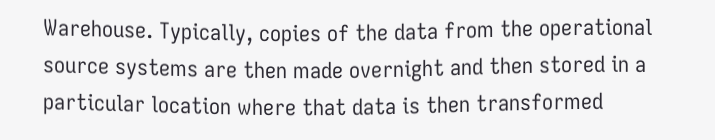Warehouse. Typically, copies of the data from the operational source systems are then made overnight and then stored in a particular location where that data is then transformed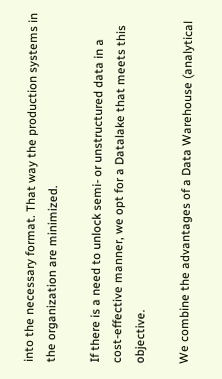into the necessary format. That way the production systems in the organization are minimized.

If there is a need to unlock semi- or unstructured data in a cost-effective manner, we opt for a Datalake that meets this objective.

We combine the advantages of a Data Warehouse (analytical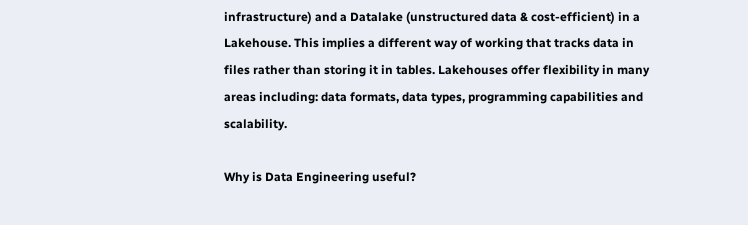infrastructure) and a Datalake (unstructured data & cost-efficient) in a Lakehouse. This implies a different way of working that tracks data in files rather than storing it in tables. Lakehouses offer flexibility in many areas including: data formats, data types, programming capabilities and scalability.

Why is Data Engineering useful?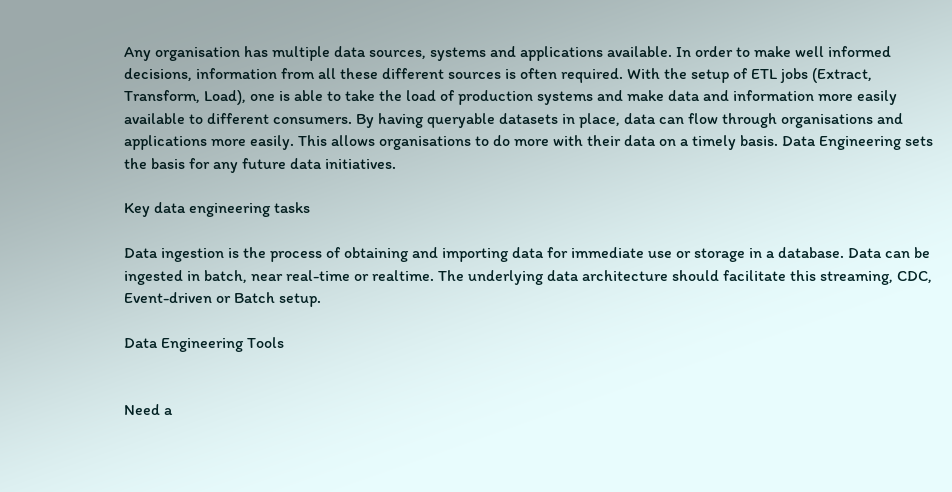Any organisation has multiple data sources, systems and applications available. In order to make well informed decisions, information from all these different sources is often required. With the setup of ETL jobs (Extract, Transform, Load), one is able to take the load of production systems and make data and information more easily available to different consumers. By having queryable datasets in place, data can flow through organisations and applications more easily. This allows organisations to do more with their data on a timely basis. Data Engineering sets the basis for any future data initiatives.

Key data engineering tasks

Data ingestion is the process of obtaining and importing data for immediate use or storage in a database. Data can be ingested in batch, near real-time or realtime. The underlying data architecture should facilitate this streaming, CDC, Event-driven or Batch setup.

Data Engineering Tools


Need a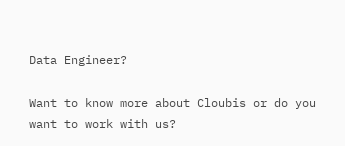Data Engineer?

Want to know more about Cloubis or do you want to work with us?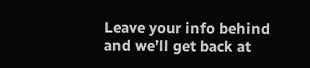Leave your info behind and we’ll get back at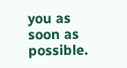you as soon as possible.